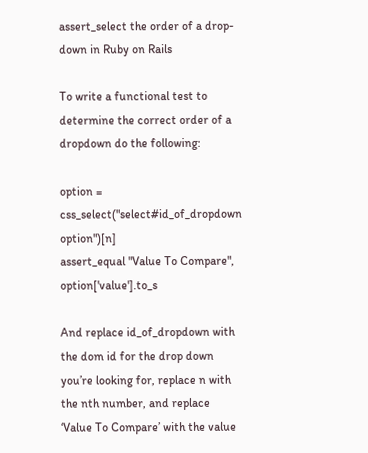assert_select the order of a drop-down in Ruby on Rails

To write a functional test to determine the correct order of a dropdown do the following:

option = css_select("select#id_of_dropdown option")[n]
assert_equal "Value To Compare", option['value'].to_s

And replace id_of_dropdown with the dom id for the drop down you’re looking for, replace n with the nth number, and replace ‘Value To Compare’ with the value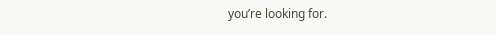you’re looking for.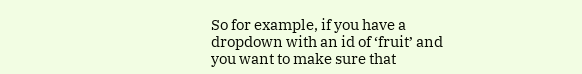So for example, if you have a dropdown with an id of ‘fruit’ and you want to make sure that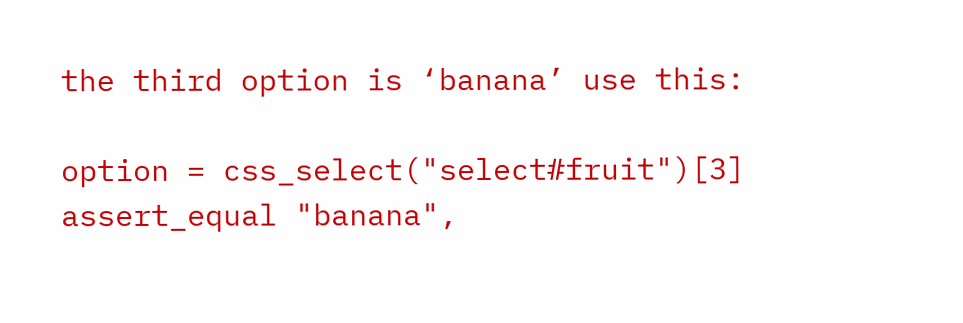the third option is ‘banana’ use this:

option = css_select("select#fruit")[3]
assert_equal "banana",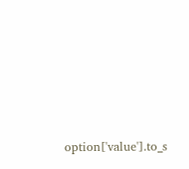option['value'].to_s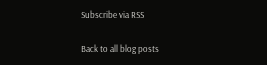Subscribe via RSS

Back to all blog posts